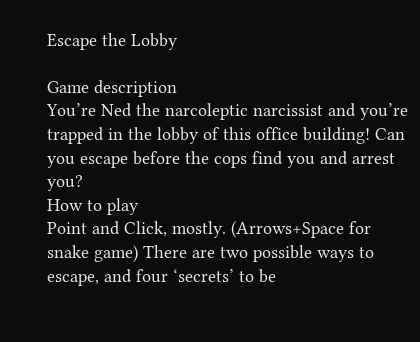Escape the Lobby

Game description
You’re Ned the narcoleptic narcissist and you’re trapped in the lobby of this office building! Can you escape before the cops find you and arrest you?
How to play
Point and Click, mostly. (Arrows+Space for snake game) There are two possible ways to escape, and four ‘secrets’ to be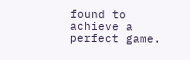found to achieve a perfect game.